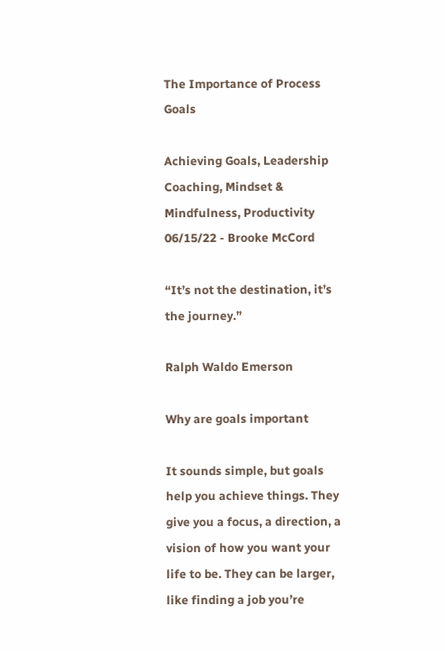The Importance of Process Goals

Achieving Goals, Leadership Coaching, Mindset & Mindfulness, Productivity
06/15/22 - Brooke McCord

“It’s not the destination, it’s the journey.”

Ralph Waldo Emerson

Why are goals important

It sounds simple, but goals help you achieve things. They give you a focus, a direction, a vision of how you want your life to be. They can be larger, like finding a job you’re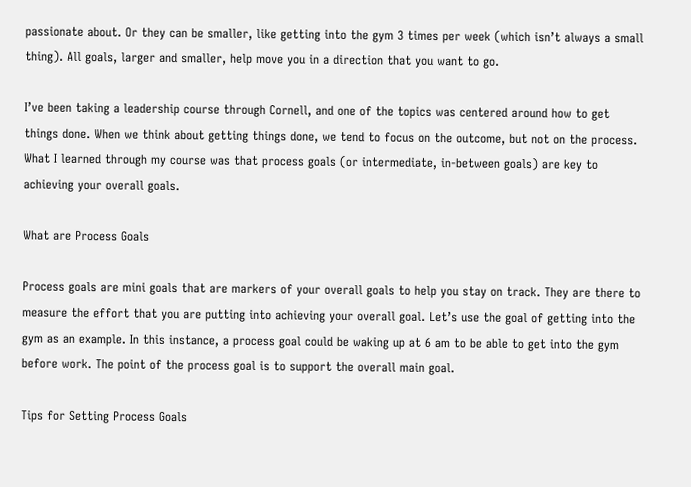passionate about. Or they can be smaller, like getting into the gym 3 times per week (which isn’t always a small thing). All goals, larger and smaller, help move you in a direction that you want to go.

I’ve been taking a leadership course through Cornell, and one of the topics was centered around how to get things done. When we think about getting things done, we tend to focus on the outcome, but not on the process. What I learned through my course was that process goals (or intermediate, in-between goals) are key to achieving your overall goals.

What are Process Goals

Process goals are mini goals that are markers of your overall goals to help you stay on track. They are there to measure the effort that you are putting into achieving your overall goal. Let’s use the goal of getting into the gym as an example. In this instance, a process goal could be waking up at 6 am to be able to get into the gym before work. The point of the process goal is to support the overall main goal.

Tips for Setting Process Goals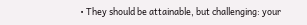• They should be attainable, but challenging: your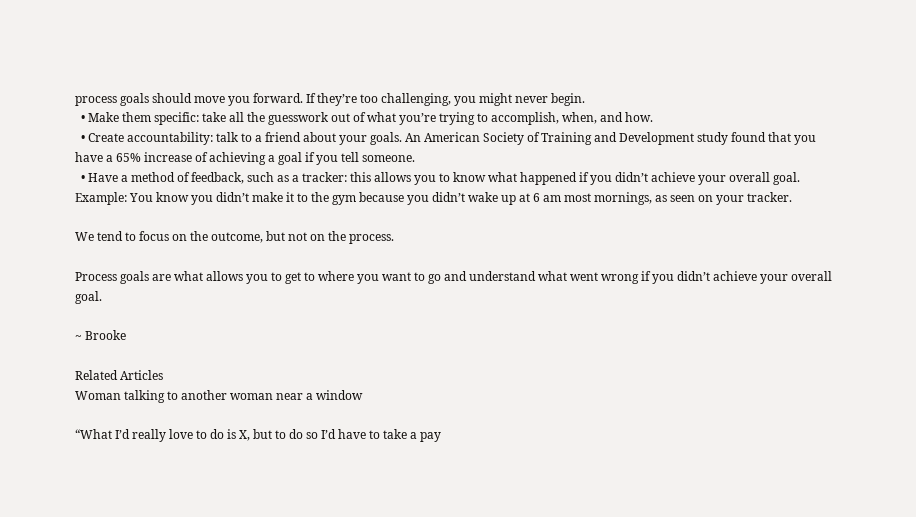process goals should move you forward. If they’re too challenging, you might never begin.
  • Make them specific: take all the guesswork out of what you’re trying to accomplish, when, and how.
  • Create accountability: talk to a friend about your goals. An American Society of Training and Development study found that you have a 65% increase of achieving a goal if you tell someone.
  • Have a method of feedback, such as a tracker: this allows you to know what happened if you didn’t achieve your overall goal. Example: You know you didn’t make it to the gym because you didn’t wake up at 6 am most mornings, as seen on your tracker.

We tend to focus on the outcome, but not on the process.

Process goals are what allows you to get to where you want to go and understand what went wrong if you didn’t achieve your overall goal.

~ Brooke

Related Articles
Woman talking to another woman near a window

“What I’d really love to do is X, but to do so I’d have to take a pay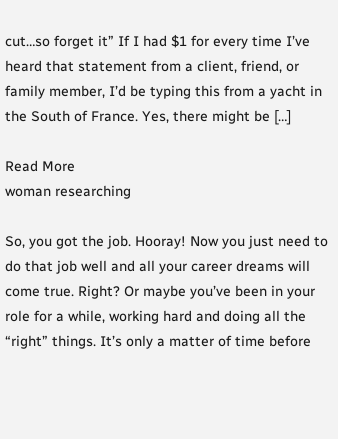cut…so forget it” If I had $1 for every time I’ve heard that statement from a client, friend, or family member, I’d be typing this from a yacht in the South of France. Yes, there might be […]

Read More
woman researching

So, you got the job. Hooray! Now you just need to do that job well and all your career dreams will come true. Right? Or maybe you’ve been in your role for a while, working hard and doing all the “right” things. It’s only a matter of time before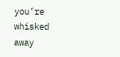you’re whisked away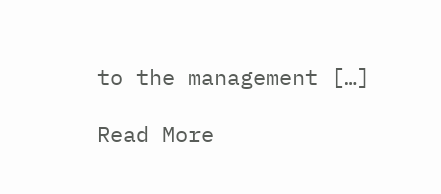to the management […]

Read More